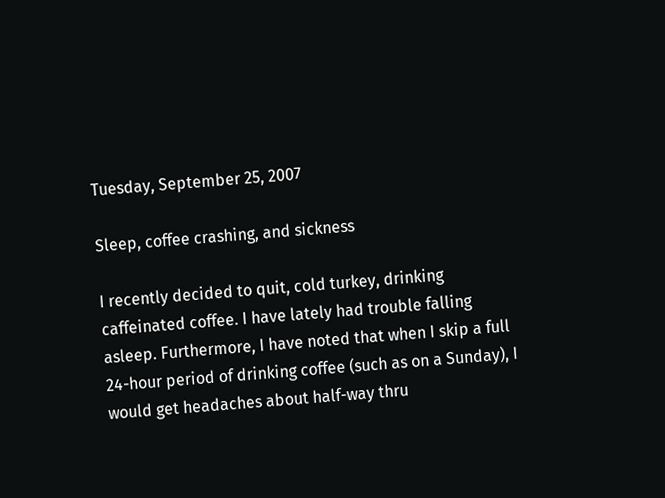Tuesday, September 25, 2007

Sleep, coffee crashing, and sickness

I recently decided to quit, cold turkey, drinking caffeinated coffee. I have lately had trouble falling asleep. Furthermore, I have noted that when I skip a full 24-hour period of drinking coffee (such as on a Sunday), I would get headaches about half-way thru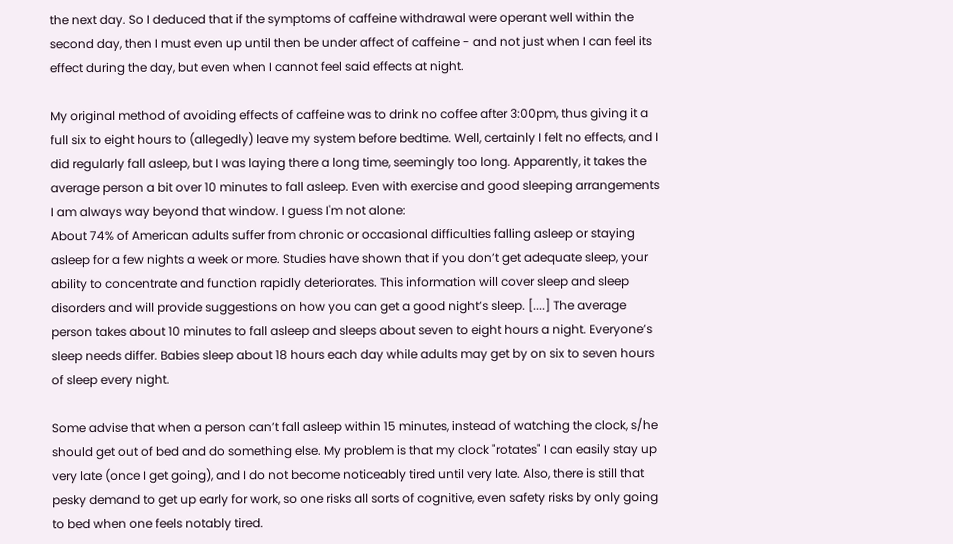the next day. So I deduced that if the symptoms of caffeine withdrawal were operant well within the second day, then I must even up until then be under affect of caffeine - and not just when I can feel its effect during the day, but even when I cannot feel said effects at night.

My original method of avoiding effects of caffeine was to drink no coffee after 3:00pm, thus giving it a full six to eight hours to (allegedly) leave my system before bedtime. Well, certainly I felt no effects, and I did regularly fall asleep, but I was laying there a long time, seemingly too long. Apparently, it takes the average person a bit over 10 minutes to fall asleep. Even with exercise and good sleeping arrangements I am always way beyond that window. I guess I'm not alone:
About 74% of American adults suffer from chronic or occasional difficulties falling asleep or staying asleep for a few nights a week or more. Studies have shown that if you don’t get adequate sleep, your ability to concentrate and function rapidly deteriorates. This information will cover sleep and sleep disorders and will provide suggestions on how you can get a good night’s sleep. [....] The average person takes about 10 minutes to fall asleep and sleeps about seven to eight hours a night. Everyone’s sleep needs differ. Babies sleep about 18 hours each day while adults may get by on six to seven hours of sleep every night.

Some advise that when a person can’t fall asleep within 15 minutes, instead of watching the clock, s/he should get out of bed and do something else. My problem is that my clock "rotates" I can easily stay up very late (once I get going), and I do not become noticeably tired until very late. Also, there is still that pesky demand to get up early for work, so one risks all sorts of cognitive, even safety risks by only going to bed when one feels notably tired.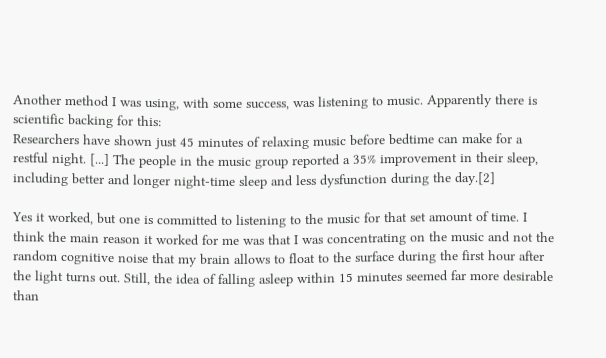Another method I was using, with some success, was listening to music. Apparently there is scientific backing for this:
Researchers have shown just 45 minutes of relaxing music before bedtime can make for a restful night. [...] The people in the music group reported a 35% improvement in their sleep, including better and longer night-time sleep and less dysfunction during the day.[2]

Yes it worked, but one is committed to listening to the music for that set amount of time. I think the main reason it worked for me was that I was concentrating on the music and not the random cognitive noise that my brain allows to float to the surface during the first hour after the light turns out. Still, the idea of falling asleep within 15 minutes seemed far more desirable than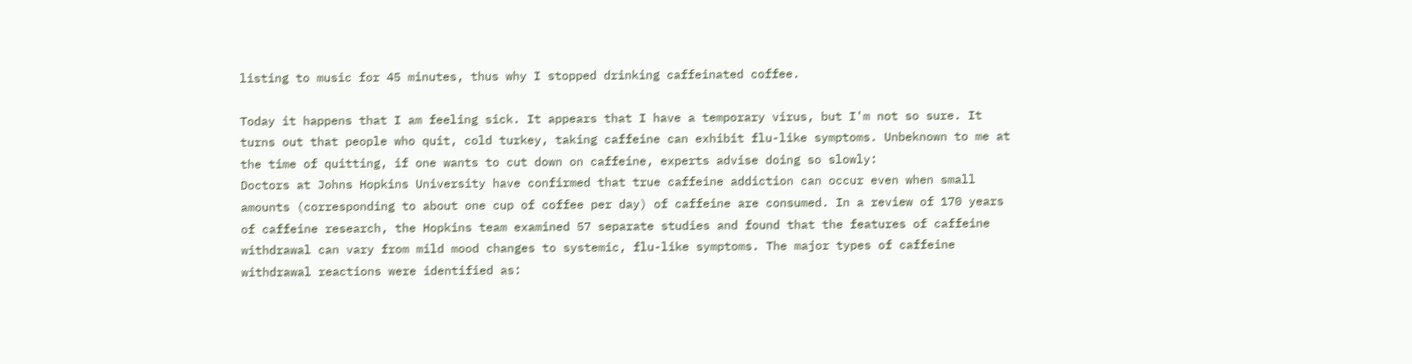listing to music for 45 minutes, thus why I stopped drinking caffeinated coffee.

Today it happens that I am feeling sick. It appears that I have a temporary virus, but I'm not so sure. It turns out that people who quit, cold turkey, taking caffeine can exhibit flu-like symptoms. Unbeknown to me at the time of quitting, if one wants to cut down on caffeine, experts advise doing so slowly:
Doctors at Johns Hopkins University have confirmed that true caffeine addiction can occur even when small amounts (corresponding to about one cup of coffee per day) of caffeine are consumed. In a review of 170 years of caffeine research, the Hopkins team examined 57 separate studies and found that the features of caffeine withdrawal can vary from mild mood changes to systemic, flu-like symptoms. The major types of caffeine withdrawal reactions were identified as: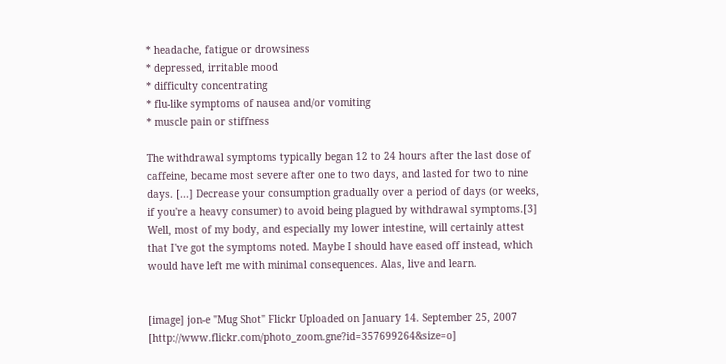* headache, fatigue or drowsiness
* depressed, irritable mood
* difficulty concentrating
* flu-like symptoms of nausea and/or vomiting
* muscle pain or stiffness

The withdrawal symptoms typically began 12 to 24 hours after the last dose of caffeine, became most severe after one to two days, and lasted for two to nine days. [...] Decrease your consumption gradually over a period of days (or weeks, if you're a heavy consumer) to avoid being plagued by withdrawal symptoms.[3]
Well, most of my body, and especially my lower intestine, will certainly attest that I've got the symptoms noted. Maybe I should have eased off instead, which would have left me with minimal consequences. Alas, live and learn.


[image] jon-e "Mug Shot" Flickr Uploaded on January 14. September 25, 2007 [http://www.flickr.com/photo_zoom.gne?id=357699264&size=o]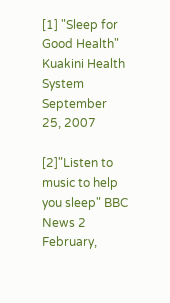[1] "Sleep for Good Health" Kuakini Health System September 25, 2007

[2]"Listen to music to help you sleep" BBC News 2 February,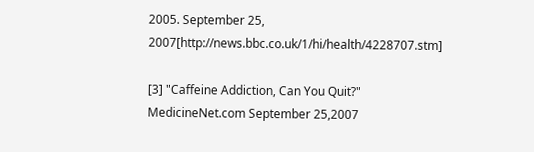2005. September 25, 2007[http://news.bbc.co.uk/1/hi/health/4228707.stm]

[3] "Caffeine Addiction, Can You Quit?" MedicineNet.com September 25,2007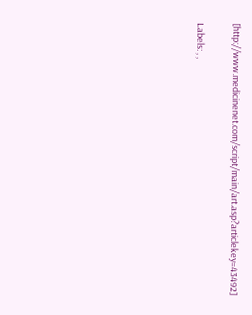[http://www.medicinenet.com/script/main/art.asp?articlekey=43492]


Labels: , ,